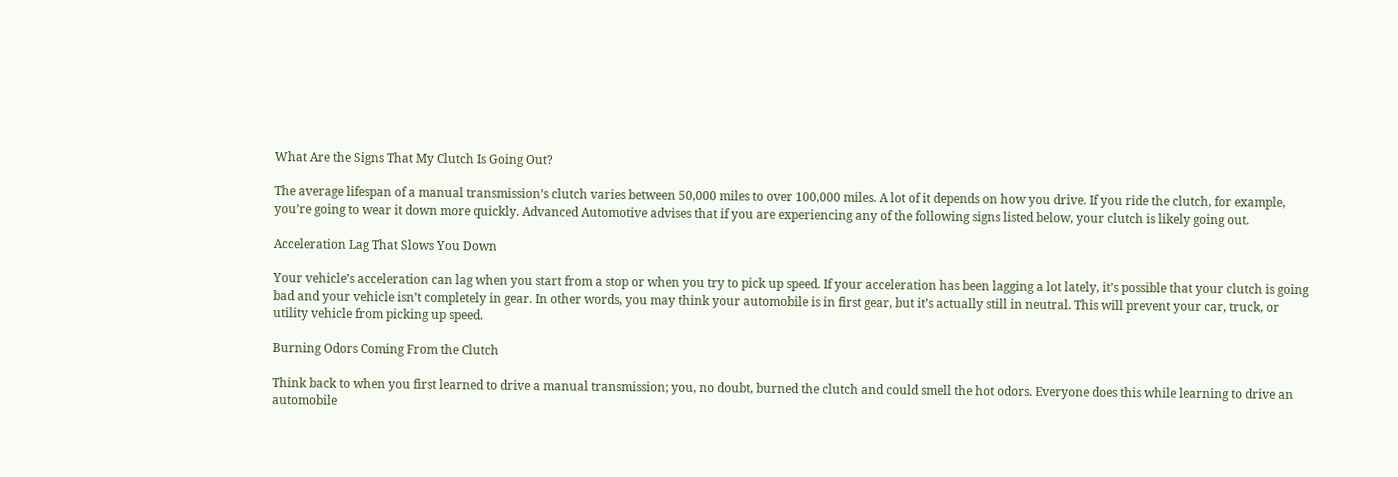What Are the Signs That My Clutch Is Going Out?

The average lifespan of a manual transmission’s clutch varies between 50,000 miles to over 100,000 miles. A lot of it depends on how you drive. If you ride the clutch, for example, you’re going to wear it down more quickly. Advanced Automotive advises that if you are experiencing any of the following signs listed below, your clutch is likely going out.

Acceleration Lag That Slows You Down

Your vehicle’s acceleration can lag when you start from a stop or when you try to pick up speed. If your acceleration has been lagging a lot lately, it’s possible that your clutch is going bad and your vehicle isn’t completely in gear. In other words, you may think your automobile is in first gear, but it’s actually still in neutral. This will prevent your car, truck, or utility vehicle from picking up speed.

Burning Odors Coming From the Clutch

Think back to when you first learned to drive a manual transmission; you, no doubt, burned the clutch and could smell the hot odors. Everyone does this while learning to drive an automobile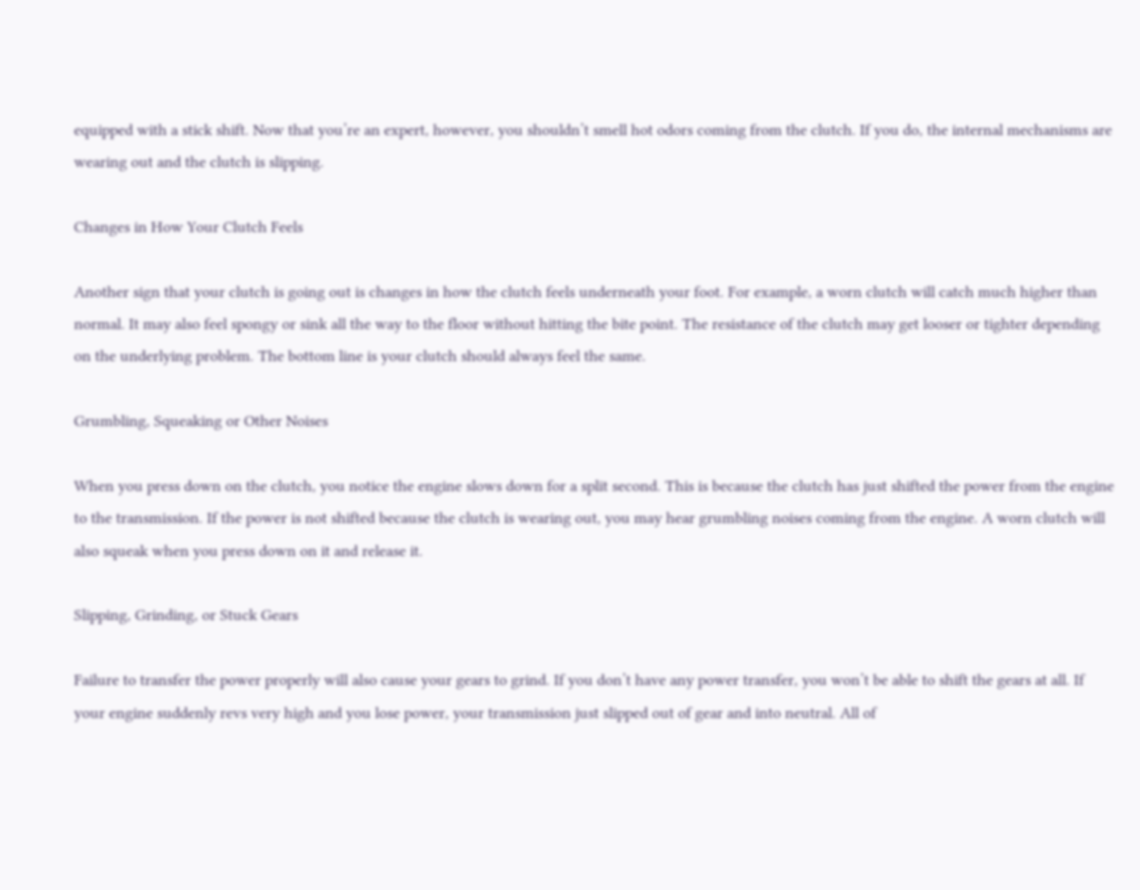equipped with a stick shift. Now that you’re an expert, however, you shouldn’t smell hot odors coming from the clutch. If you do, the internal mechanisms are wearing out and the clutch is slipping.

Changes in How Your Clutch Feels

Another sign that your clutch is going out is changes in how the clutch feels underneath your foot. For example, a worn clutch will catch much higher than normal. It may also feel spongy or sink all the way to the floor without hitting the bite point. The resistance of the clutch may get looser or tighter depending on the underlying problem. The bottom line is your clutch should always feel the same.

Grumbling, Squeaking or Other Noises

When you press down on the clutch, you notice the engine slows down for a split second. This is because the clutch has just shifted the power from the engine to the transmission. If the power is not shifted because the clutch is wearing out, you may hear grumbling noises coming from the engine. A worn clutch will also squeak when you press down on it and release it.

Slipping, Grinding, or Stuck Gears

Failure to transfer the power properly will also cause your gears to grind. If you don’t have any power transfer, you won’t be able to shift the gears at all. If your engine suddenly revs very high and you lose power, your transmission just slipped out of gear and into neutral. All of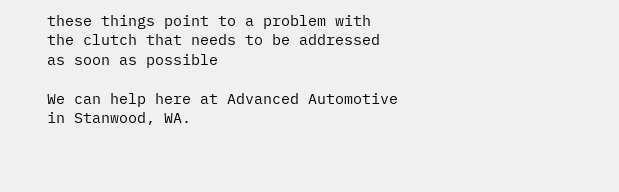these things point to a problem with the clutch that needs to be addressed as soon as possible

We can help here at Advanced Automotive in Stanwood, WA.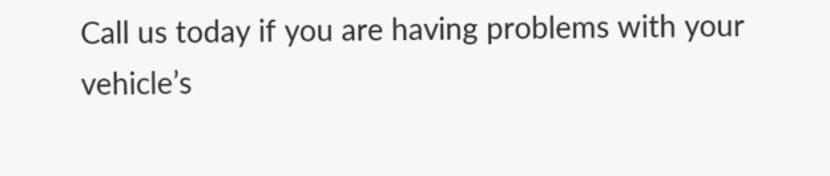Call us today if you are having problems with your vehicle’s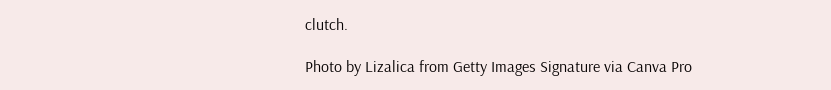clutch.

Photo by Lizalica from Getty Images Signature via Canva Pro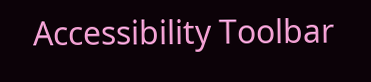Accessibility Toolbar